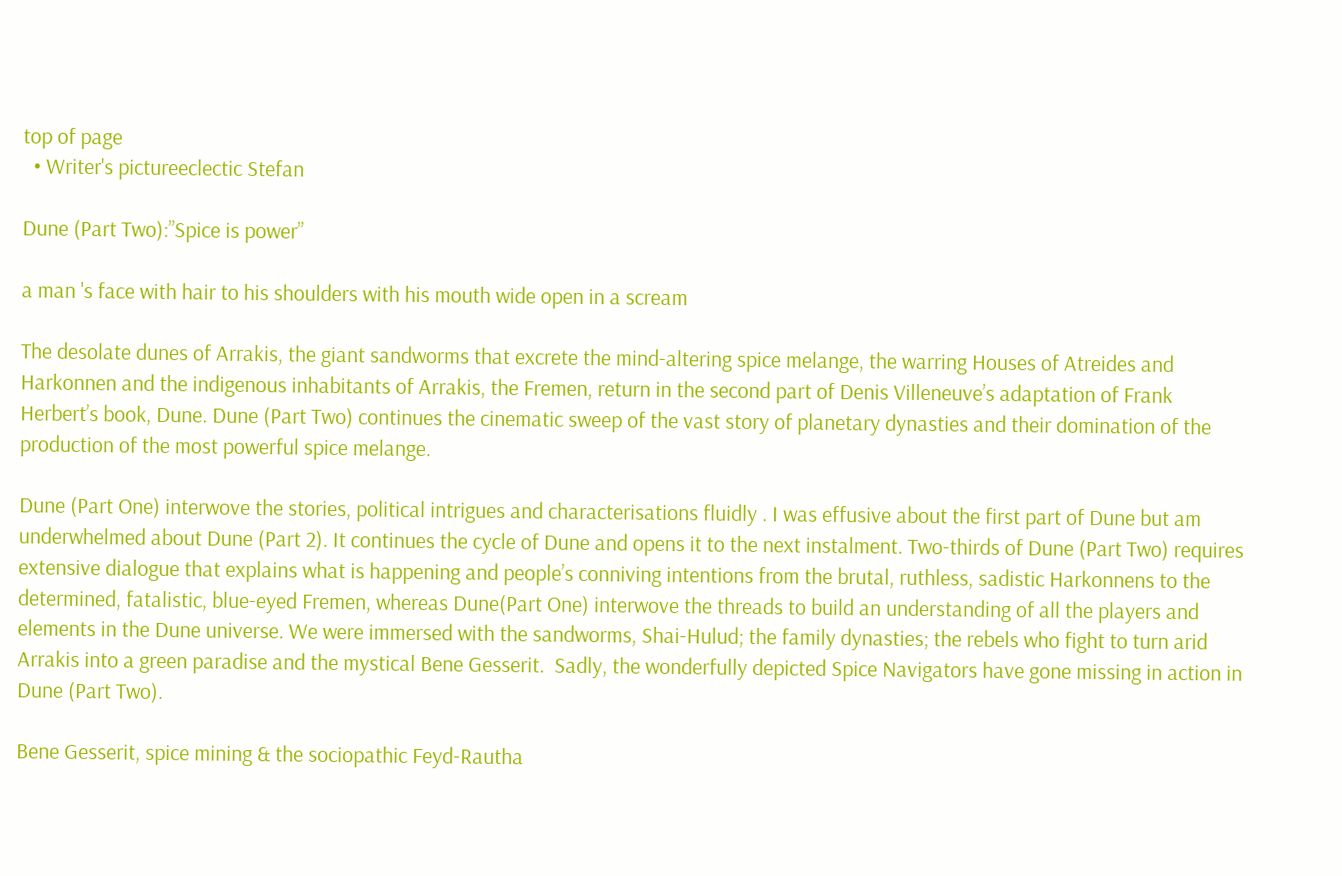top of page
  • Writer's pictureeclectic Stefan

Dune (Part Two):”Spice is power”

a man 's face with hair to his shoulders with his mouth wide open in a scream

The desolate dunes of Arrakis, the giant sandworms that excrete the mind-altering spice melange, the warring Houses of Atreides and Harkonnen and the indigenous inhabitants of Arrakis, the Fremen, return in the second part of Denis Villeneuve’s adaptation of Frank Herbert’s book, Dune. Dune (Part Two) continues the cinematic sweep of the vast story of planetary dynasties and their domination of the production of the most powerful spice melange.

Dune (Part One) interwove the stories, political intrigues and characterisations fluidly . I was effusive about the first part of Dune but am underwhelmed about Dune (Part 2). It continues the cycle of Dune and opens it to the next instalment. Two-thirds of Dune (Part Two) requires extensive dialogue that explains what is happening and people’s conniving intentions from the brutal, ruthless, sadistic Harkonnens to the determined, fatalistic, blue-eyed Fremen, whereas Dune(Part One) interwove the threads to build an understanding of all the players and elements in the Dune universe. We were immersed with the sandworms, Shai-Hulud; the family dynasties; the rebels who fight to turn arid Arrakis into a green paradise and the mystical Bene Gesserit.  Sadly, the wonderfully depicted Spice Navigators have gone missing in action in Dune (Part Two).

Bene Gesserit, spice mining & the sociopathic Feyd-Rautha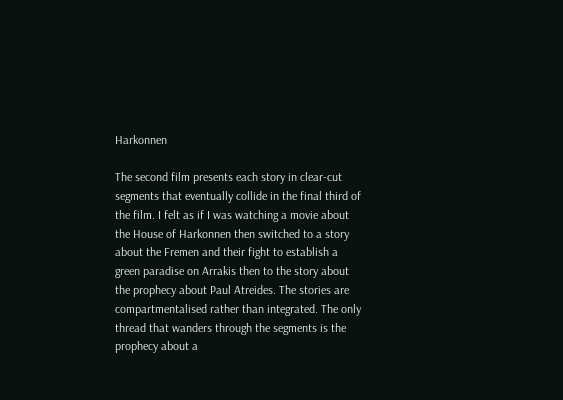Harkonnen

The second film presents each story in clear-cut segments that eventually collide in the final third of the film. I felt as if I was watching a movie about the House of Harkonnen then switched to a story about the Fremen and their fight to establish a green paradise on Arrakis then to the story about the prophecy about Paul Atreides. The stories are compartmentalised rather than integrated. The only thread that wanders through the segments is the prophecy about a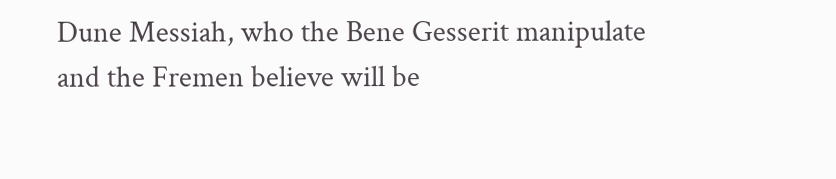Dune Messiah, who the Bene Gesserit manipulate and the Fremen believe will be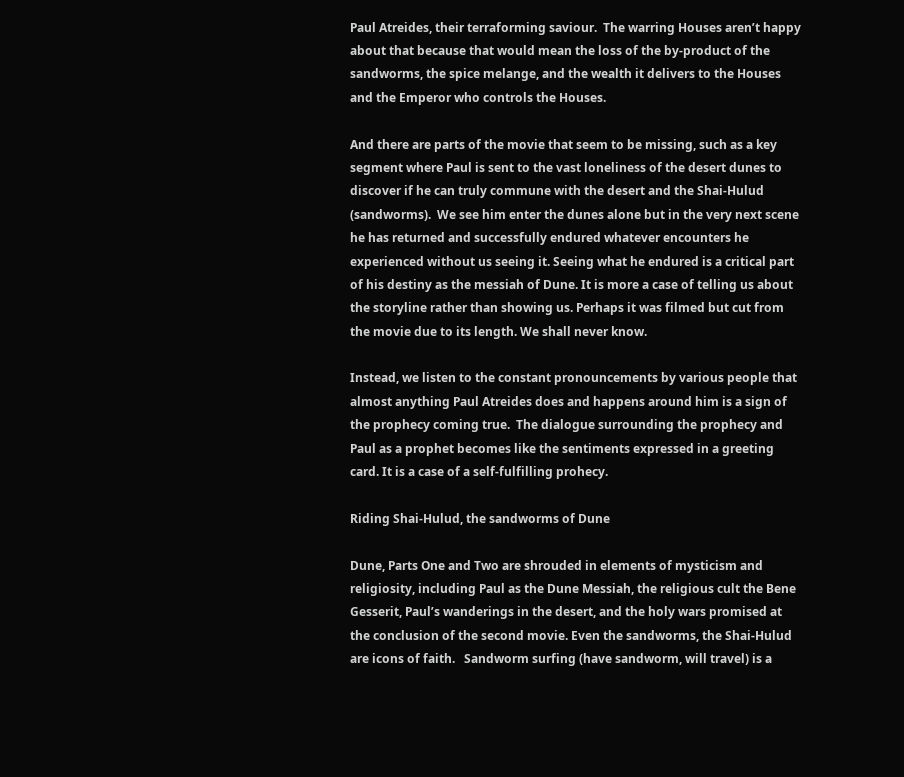Paul Atreides, their terraforming saviour.  The warring Houses aren’t happy about that because that would mean the loss of the by-product of the sandworms, the spice melange, and the wealth it delivers to the Houses and the Emperor who controls the Houses.

And there are parts of the movie that seem to be missing, such as a key segment where Paul is sent to the vast loneliness of the desert dunes to discover if he can truly commune with the desert and the Shai-Hulud (sandworms).  We see him enter the dunes alone but in the very next scene he has returned and successfully endured whatever encounters he experienced without us seeing it. Seeing what he endured is a critical part of his destiny as the messiah of Dune. It is more a case of telling us about the storyline rather than showing us. Perhaps it was filmed but cut from the movie due to its length. We shall never know.

Instead, we listen to the constant pronouncements by various people that almost anything Paul Atreides does and happens around him is a sign of the prophecy coming true.  The dialogue surrounding the prophecy and Paul as a prophet becomes like the sentiments expressed in a greeting card. It is a case of a self-fulfilling prohecy.

Riding Shai-Hulud, the sandworms of Dune

Dune, Parts One and Two are shrouded in elements of mysticism and religiosity, including Paul as the Dune Messiah, the religious cult the Bene Gesserit, Paul’s wanderings in the desert, and the holy wars promised at the conclusion of the second movie. Even the sandworms, the Shai-Hulud are icons of faith.   Sandworm surfing (have sandworm, will travel) is a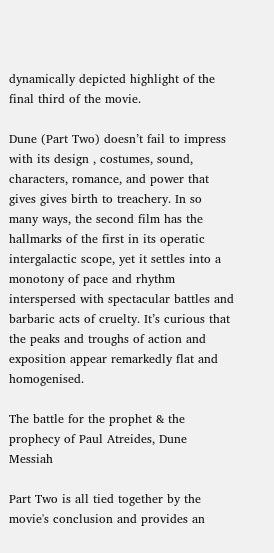dynamically depicted highlight of the final third of the movie.

Dune (Part Two) doesn’t fail to impress with its design , costumes, sound, characters, romance, and power that gives gives birth to treachery. In so many ways, the second film has the hallmarks of the first in its operatic intergalactic scope, yet it settles into a monotony of pace and rhythm interspersed with spectacular battles and barbaric acts of cruelty. It’s curious that the peaks and troughs of action and exposition appear remarkedly flat and homogenised.

The battle for the prophet & the prophecy of Paul Atreides, Dune Messiah

Part Two is all tied together by the movie's conclusion and provides an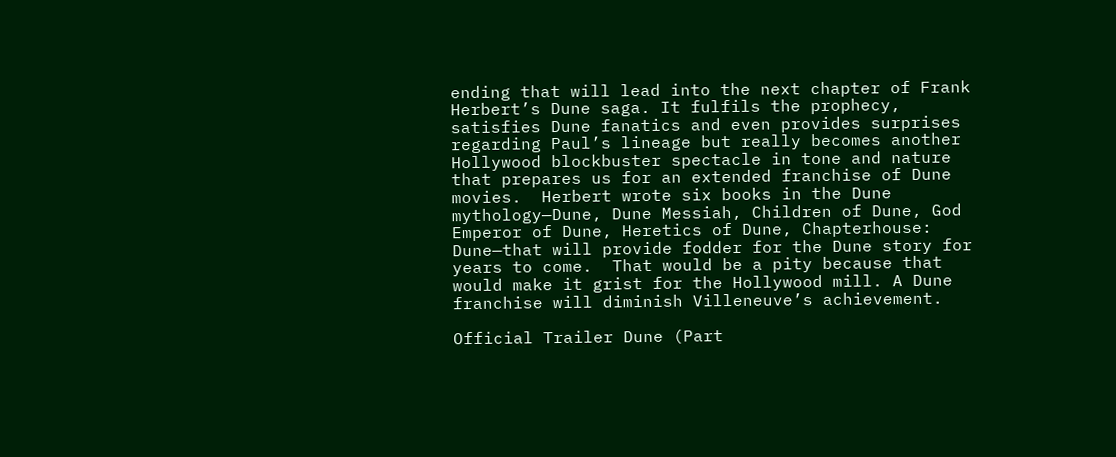ending that will lead into the next chapter of Frank Herbert’s Dune saga. It fulfils the prophecy, satisfies Dune fanatics and even provides surprises regarding Paul’s lineage but really becomes another Hollywood blockbuster spectacle in tone and nature that prepares us for an extended franchise of Dune movies.  Herbert wrote six books in the Dune mythology—Dune, Dune Messiah, Children of Dune, God Emperor of Dune, Heretics of Dune, Chapterhouse: Dune—that will provide fodder for the Dune story for years to come.  That would be a pity because that would make it grist for the Hollywood mill. A Dune franchise will diminish Villeneuve’s achievement.

Official Trailer Dune (Part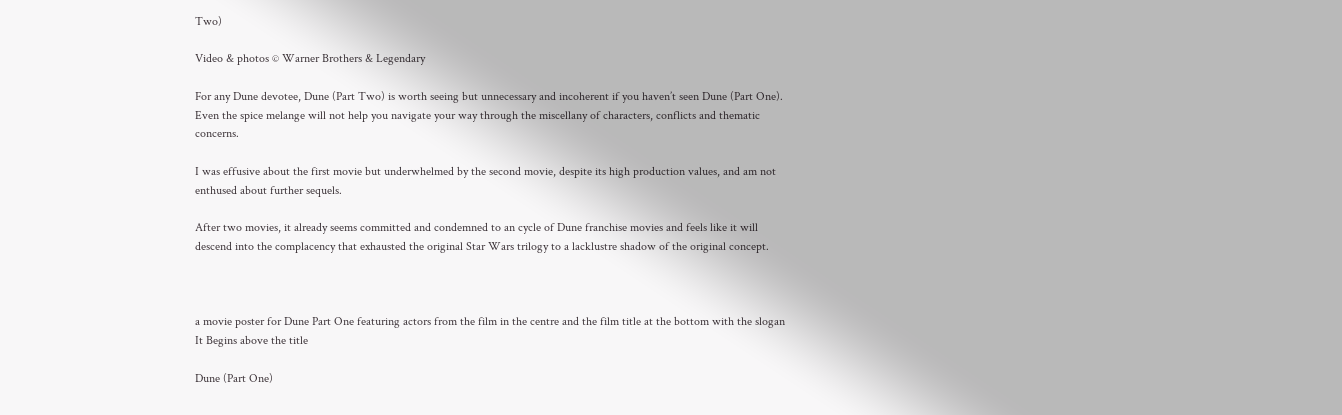Two)

Video & photos © Warner Brothers & Legendary

For any Dune devotee, Dune (Part Two) is worth seeing but unnecessary and incoherent if you haven’t seen Dune (Part One). Even the spice melange will not help you navigate your way through the miscellany of characters, conflicts and thematic concerns.

I was effusive about the first movie but underwhelmed by the second movie, despite its high production values, and am not enthused about further sequels.

After two movies, it already seems committed and condemned to an cycle of Dune franchise movies and feels like it will descend into the complacency that exhausted the original Star Wars trilogy to a lacklustre shadow of the original concept.



a movie poster for Dune Part One featuring actors from the film in the centre and the film title at the bottom with the slogan It Begins above the title

Dune (Part One)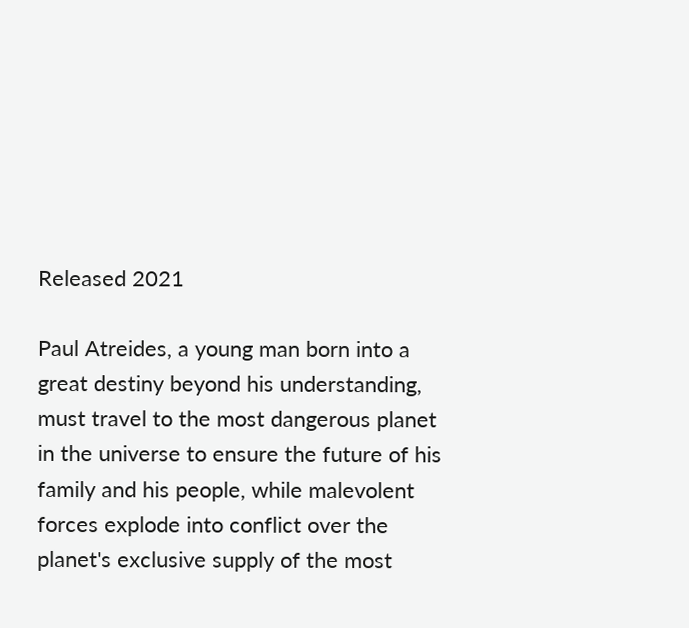Released 2021

Paul Atreides, a young man born into a great destiny beyond his understanding, must travel to the most dangerous planet in the universe to ensure the future of his family and his people, while malevolent forces explode into conflict over the planet's exclusive supply of the most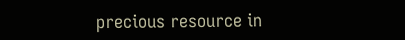precious resource in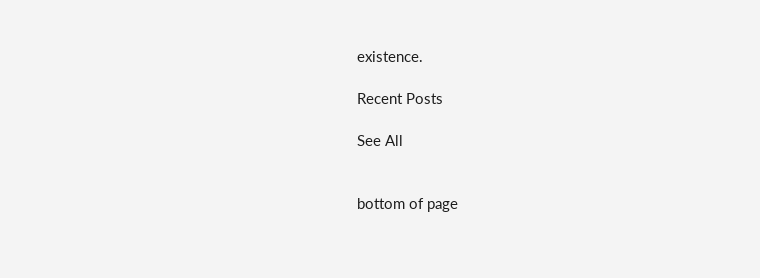existence.

Recent Posts

See All


bottom of page